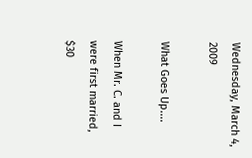Wednesday, March 4, 2009

What Goes Up....

When Mr. C. and I were first married, $30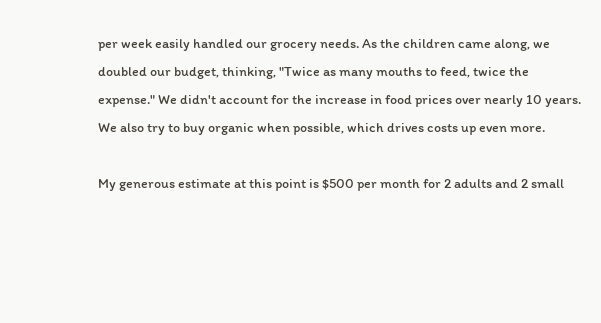per week easily handled our grocery needs. As the children came along, we doubled our budget, thinking, "Twice as many mouths to feed, twice the expense." We didn't account for the increase in food prices over nearly 10 years. We also try to buy organic when possible, which drives costs up even more.

My generous estimate at this point is $500 per month for 2 adults and 2 small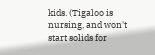kids. (Tigaloo is nursing, and won't start solids for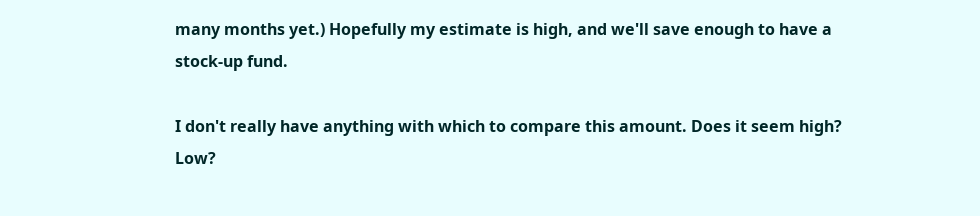many months yet.) Hopefully my estimate is high, and we'll save enough to have a stock-up fund.

I don't really have anything with which to compare this amount. Does it seem high? Low?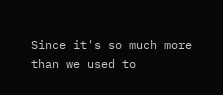Since it's so much more than we used to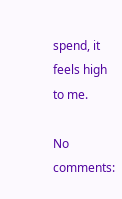spend, it feels high to me.

No comments: